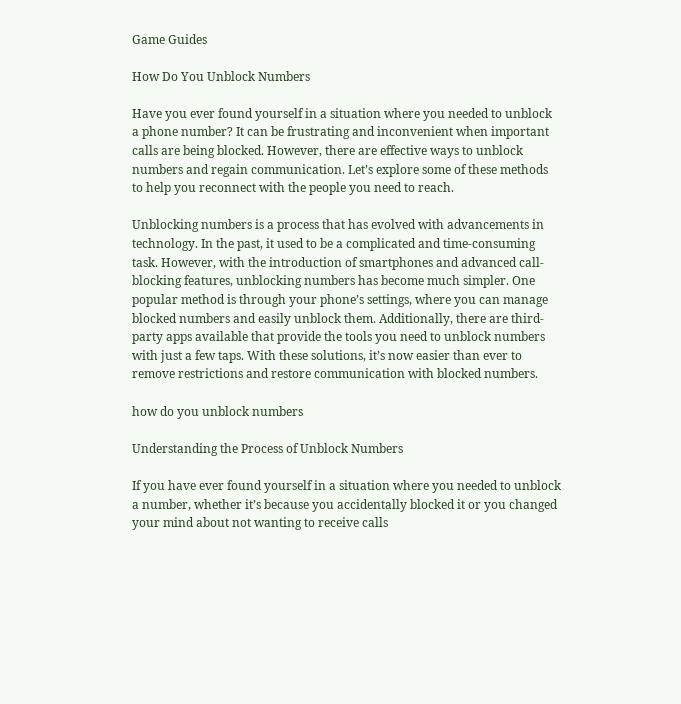Game Guides

How Do You Unblock Numbers

Have you ever found yourself in a situation where you needed to unblock a phone number? It can be frustrating and inconvenient when important calls are being blocked. However, there are effective ways to unblock numbers and regain communication. Let’s explore some of these methods to help you reconnect with the people you need to reach.

Unblocking numbers is a process that has evolved with advancements in technology. In the past, it used to be a complicated and time-consuming task. However, with the introduction of smartphones and advanced call-blocking features, unblocking numbers has become much simpler. One popular method is through your phone’s settings, where you can manage blocked numbers and easily unblock them. Additionally, there are third-party apps available that provide the tools you need to unblock numbers with just a few taps. With these solutions, it’s now easier than ever to remove restrictions and restore communication with blocked numbers.

how do you unblock numbers

Understanding the Process of Unblock Numbers

If you have ever found yourself in a situation where you needed to unblock a number, whether it’s because you accidentally blocked it or you changed your mind about not wanting to receive calls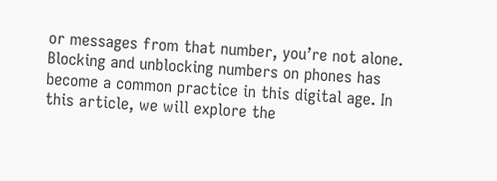or messages from that number, you’re not alone. Blocking and unblocking numbers on phones has become a common practice in this digital age. In this article, we will explore the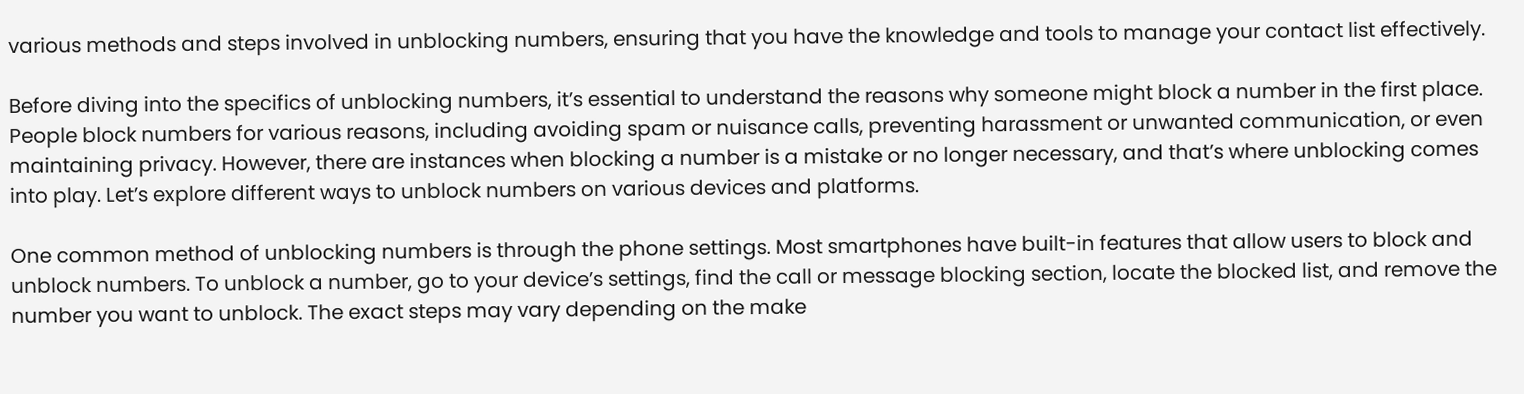various methods and steps involved in unblocking numbers, ensuring that you have the knowledge and tools to manage your contact list effectively.

Before diving into the specifics of unblocking numbers, it’s essential to understand the reasons why someone might block a number in the first place. People block numbers for various reasons, including avoiding spam or nuisance calls, preventing harassment or unwanted communication, or even maintaining privacy. However, there are instances when blocking a number is a mistake or no longer necessary, and that’s where unblocking comes into play. Let’s explore different ways to unblock numbers on various devices and platforms.

One common method of unblocking numbers is through the phone settings. Most smartphones have built-in features that allow users to block and unblock numbers. To unblock a number, go to your device’s settings, find the call or message blocking section, locate the blocked list, and remove the number you want to unblock. The exact steps may vary depending on the make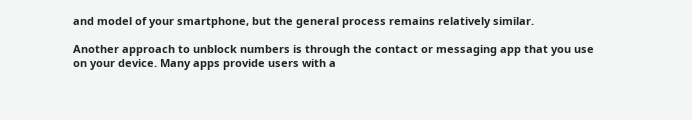and model of your smartphone, but the general process remains relatively similar.

Another approach to unblock numbers is through the contact or messaging app that you use on your device. Many apps provide users with a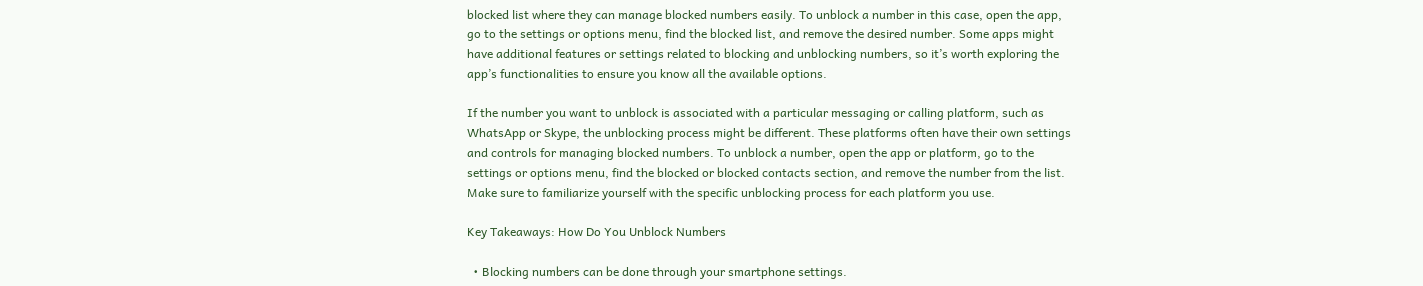blocked list where they can manage blocked numbers easily. To unblock a number in this case, open the app, go to the settings or options menu, find the blocked list, and remove the desired number. Some apps might have additional features or settings related to blocking and unblocking numbers, so it’s worth exploring the app’s functionalities to ensure you know all the available options.

If the number you want to unblock is associated with a particular messaging or calling platform, such as WhatsApp or Skype, the unblocking process might be different. These platforms often have their own settings and controls for managing blocked numbers. To unblock a number, open the app or platform, go to the settings or options menu, find the blocked or blocked contacts section, and remove the number from the list. Make sure to familiarize yourself with the specific unblocking process for each platform you use.

Key Takeaways: How Do You Unblock Numbers

  • Blocking numbers can be done through your smartphone settings.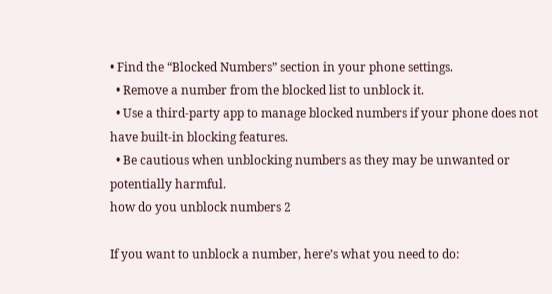• Find the “Blocked Numbers” section in your phone settings.
  • Remove a number from the blocked list to unblock it.
  • Use a third-party app to manage blocked numbers if your phone does not have built-in blocking features.
  • Be cautious when unblocking numbers as they may be unwanted or potentially harmful.
how do you unblock numbers 2

If you want to unblock a number, here’s what you need to do: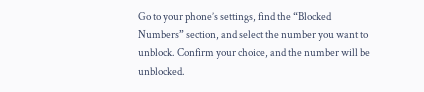Go to your phone’s settings, find the “Blocked Numbers” section, and select the number you want to unblock. Confirm your choice, and the number will be unblocked.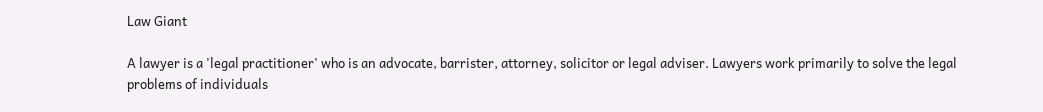Law Giant

A lawyer is a 'legal practitioner' who is an advocate, barrister, attorney, solicitor or legal adviser. Lawyers work primarily to solve the legal problems of individuals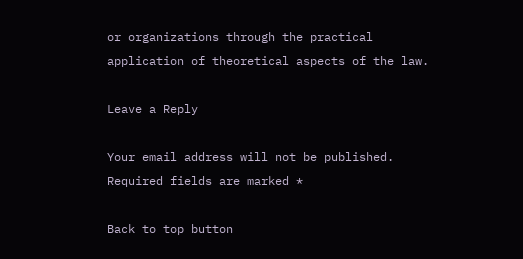or organizations through the practical application of theoretical aspects of the law.

Leave a Reply

Your email address will not be published. Required fields are marked *

Back to top button